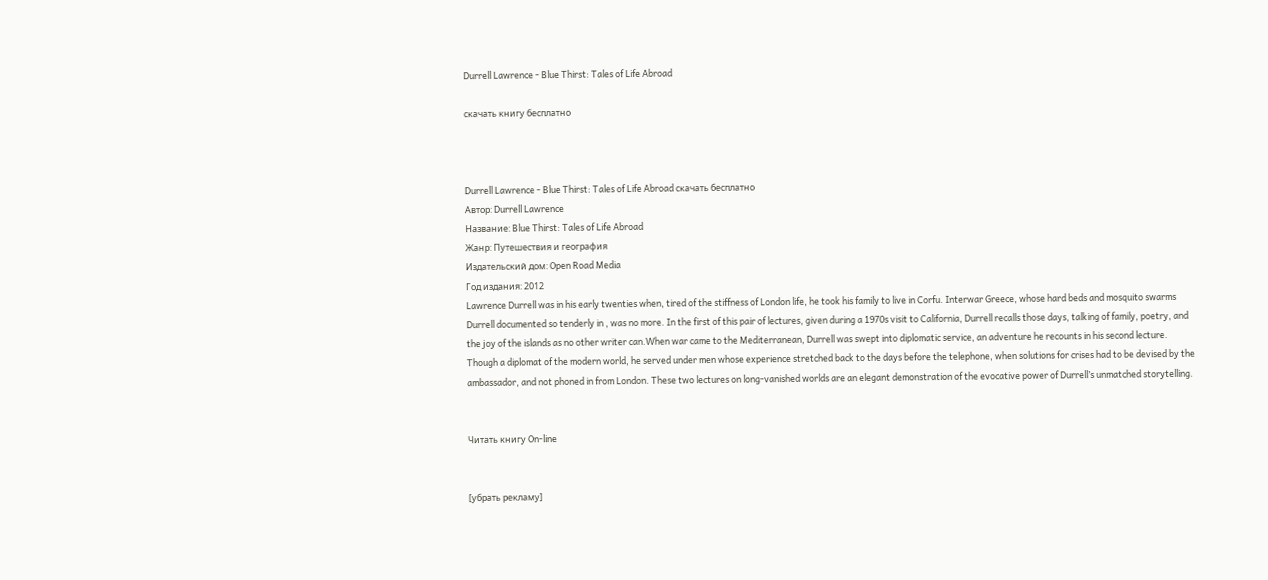Durrell Lawrence - Blue Thirst: Tales of Life Abroad

скачать книгу бесплатно



Durrell Lawrence - Blue Thirst: Tales of Life Abroad скачать бесплатно
Автор: Durrell Lawrence
Название: Blue Thirst: Tales of Life Abroad
Жанр: Путешествия и география
Издательский дом: Open Road Media
Год издания: 2012
Lawrence Durrell was in his early twenties when, tired of the stiffness of London life, he took his family to live in Corfu. Interwar Greece, whose hard beds and mosquito swarms Durrell documented so tenderly in , was no more. In the first of this pair of lectures, given during a 1970s visit to California, Durrell recalls those days, talking of family, poetry, and the joy of the islands as no other writer can.When war came to the Mediterranean, Durrell was swept into diplomatic service, an adventure he recounts in his second lecture. Though a diplomat of the modern world, he served under men whose experience stretched back to the days before the telephone, when solutions for crises had to be devised by the ambassador, and not phoned in from London. These two lectures on long-vanished worlds are an elegant demonstration of the evocative power of Durrell’s unmatched storytelling.


Читать книгу On-line


[убрать рекламу]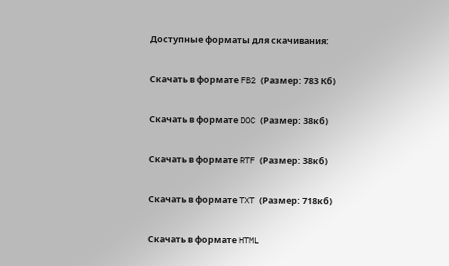Доступные форматы для скачивания:

Скачать в формате FB2 (Размер: 783 Кб)

Скачать в формате DOC (Размер: 38кб)

Скачать в формате RTF (Размер: 38кб)

Скачать в формате TXT (Размер: 718кб)

Скачать в формате HTML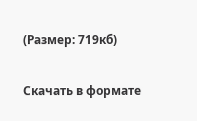(Размер: 719кб)

Скачать в формате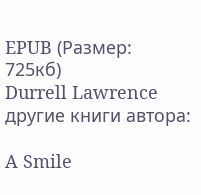EPUB (Размер: 725кб)
Durrell Lawrence
другие книги автора:

A Smile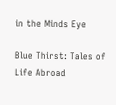in the Minds Eye

Blue Thirst: Tales of Life Abroad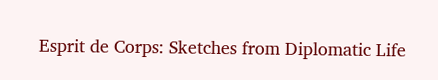Esprit de Corps: Sketches from Diplomatic Life